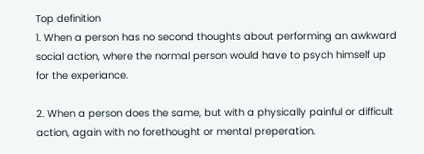Top definition
1. When a person has no second thoughts about performing an awkward social action, where the normal person would have to psych himself up for the experiance.

2. When a person does the same, but with a physically painful or difficult action, again with no forethought or mental preperation.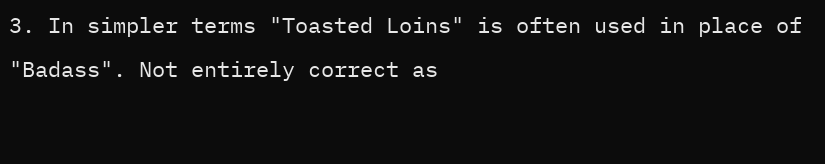3. In simpler terms "Toasted Loins" is often used in place of "Badass". Not entirely correct as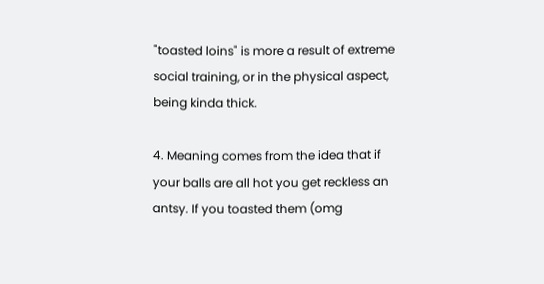"toasted loins" is more a result of extreme social training, or in the physical aspect, being kinda thick.

4. Meaning comes from the idea that if your balls are all hot you get reckless an antsy. If you toasted them (omg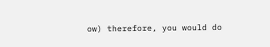ow) therefore, you would do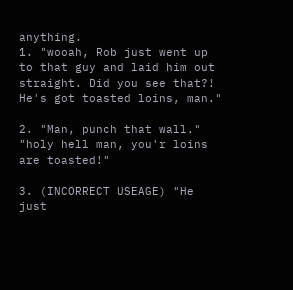anything.
1. "wooah, Rob just went up to that guy and laid him out straight. Did you see that?! He's got toasted loins, man."

2. "Man, punch that wall."
"holy hell man, you'r loins are toasted!"

3. (INCORRECT USEAGE) "He just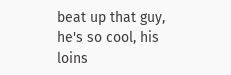beat up that guy, he's so cool, his loins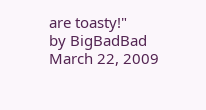are toasty!"
by BigBadBad March 22, 2009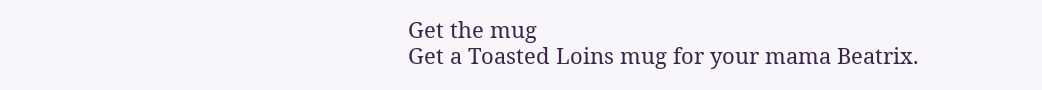Get the mug
Get a Toasted Loins mug for your mama Beatrix.